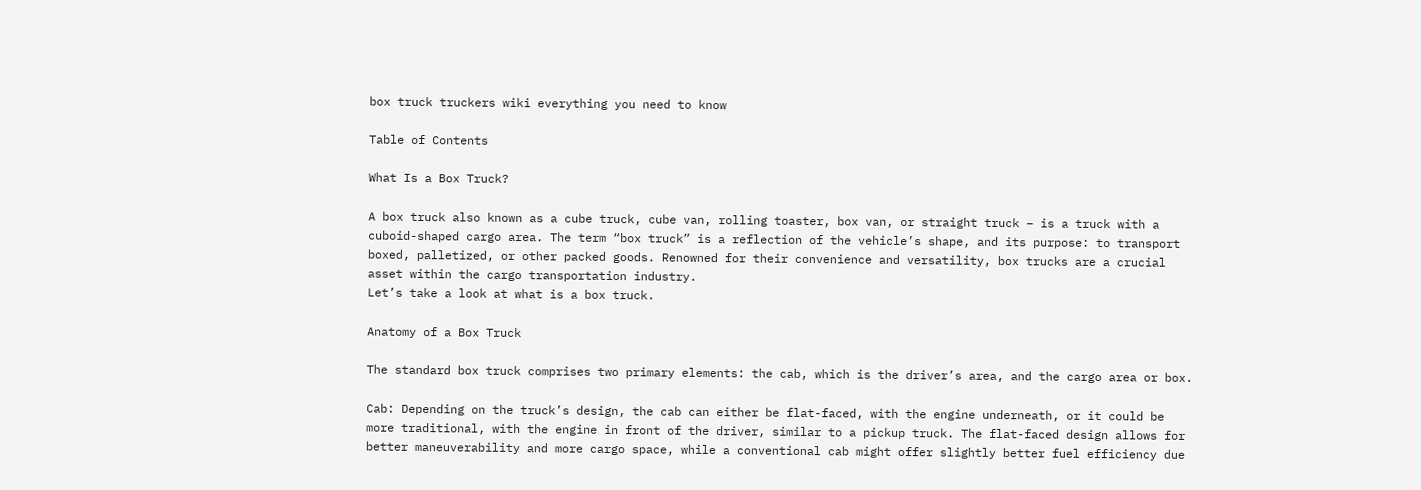box truck truckers wiki everything you need to know

Table of Contents

What Is a Box Truck?

A box truck also known as a cube truck, cube van, rolling toaster, box van, or straight truck – is a truck with a cuboid-shaped cargo area. The term “box truck” is a reflection of the vehicle’s shape, and its purpose: to transport boxed, palletized, or other packed goods. Renowned for their convenience and versatility, box trucks are a crucial asset within the cargo transportation industry.
Let’s take a look at what is a box truck.

Anatomy of a Box Truck

The standard box truck comprises two primary elements: the cab, which is the driver’s area, and the cargo area or box.

Cab: Depending on the truck’s design, the cab can either be flat-faced, with the engine underneath, or it could be more traditional, with the engine in front of the driver, similar to a pickup truck. The flat-faced design allows for better maneuverability and more cargo space, while a conventional cab might offer slightly better fuel efficiency due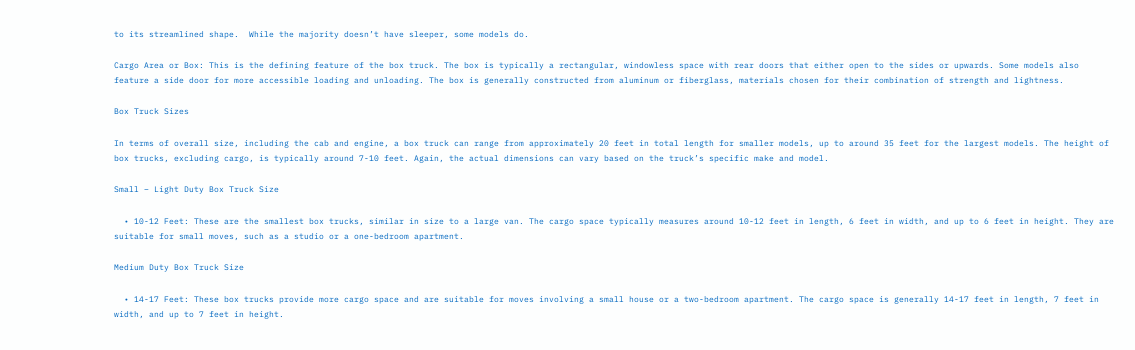to its streamlined shape.  While the majority doesn’t have sleeper, some models do.

Cargo Area or Box: This is the defining feature of the box truck. The box is typically a rectangular, windowless space with rear doors that either open to the sides or upwards. Some models also feature a side door for more accessible loading and unloading. The box is generally constructed from aluminum or fiberglass, materials chosen for their combination of strength and lightness.

Box Truck Sizes

In terms of overall size, including the cab and engine, a box truck can range from approximately 20 feet in total length for smaller models, up to around 35 feet for the largest models. The height of box trucks, excluding cargo, is typically around 7-10 feet. Again, the actual dimensions can vary based on the truck’s specific make and model.

Small – Light Duty Box Truck Size

  • 10-12 Feet: These are the smallest box trucks, similar in size to a large van. The cargo space typically measures around 10-12 feet in length, 6 feet in width, and up to 6 feet in height. They are suitable for small moves, such as a studio or a one-bedroom apartment.

Medium Duty Box Truck Size

  • 14-17 Feet: These box trucks provide more cargo space and are suitable for moves involving a small house or a two-bedroom apartment. The cargo space is generally 14-17 feet in length, 7 feet in width, and up to 7 feet in height.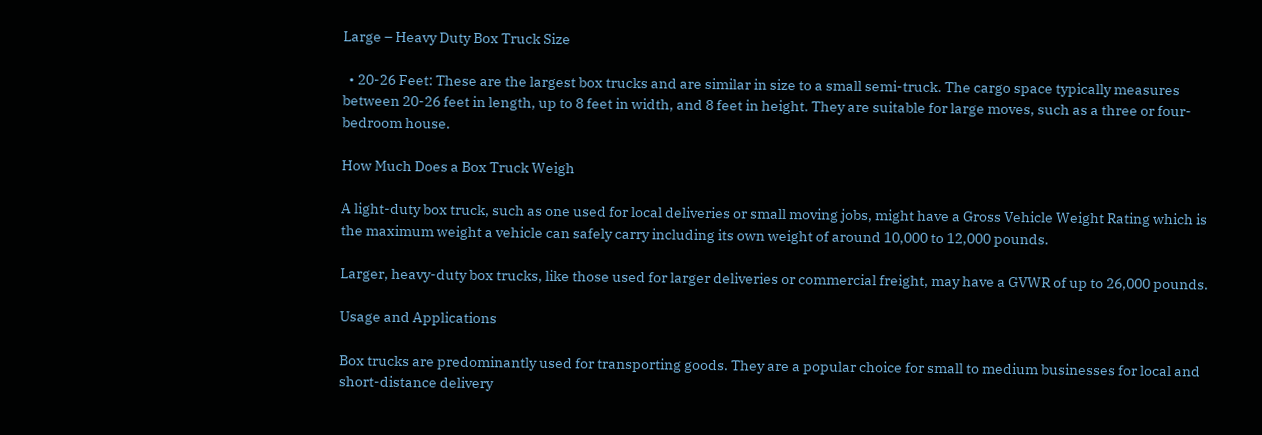Large – Heavy Duty Box Truck Size

  • 20-26 Feet: These are the largest box trucks and are similar in size to a small semi-truck. The cargo space typically measures between 20-26 feet in length, up to 8 feet in width, and 8 feet in height. They are suitable for large moves, such as a three or four-bedroom house.

How Much Does a Box Truck Weigh

A light-duty box truck, such as one used for local deliveries or small moving jobs, might have a Gross Vehicle Weight Rating which is the maximum weight a vehicle can safely carry including its own weight of around 10,000 to 12,000 pounds.

Larger, heavy-duty box trucks, like those used for larger deliveries or commercial freight, may have a GVWR of up to 26,000 pounds.

Usage and Applications

Box trucks are predominantly used for transporting goods. They are a popular choice for small to medium businesses for local and short-distance delivery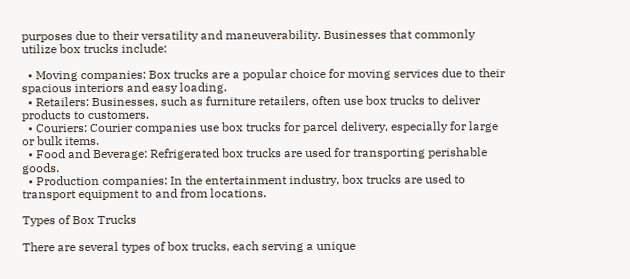purposes due to their versatility and maneuverability. Businesses that commonly utilize box trucks include:

  • Moving companies: Box trucks are a popular choice for moving services due to their spacious interiors and easy loading.
  • Retailers: Businesses, such as furniture retailers, often use box trucks to deliver products to customers.
  • Couriers: Courier companies use box trucks for parcel delivery, especially for large or bulk items.
  • Food and Beverage: Refrigerated box trucks are used for transporting perishable goods.
  • Production companies: In the entertainment industry, box trucks are used to transport equipment to and from locations.

Types of Box Trucks

There are several types of box trucks, each serving a unique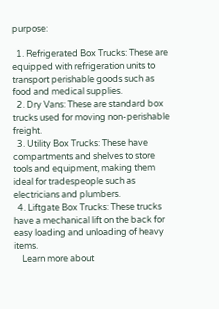purpose:

  1. Refrigerated Box Trucks: These are equipped with refrigeration units to transport perishable goods such as food and medical supplies.
  2. Dry Vans: These are standard box trucks used for moving non-perishable freight.
  3. Utility Box Trucks: These have compartments and shelves to store tools and equipment, making them ideal for tradespeople such as electricians and plumbers.
  4. Liftgate Box Trucks: These trucks have a mechanical lift on the back for easy loading and unloading of heavy items.
    Learn more about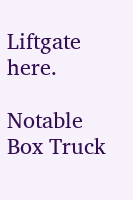Liftgate here.

Notable Box Truck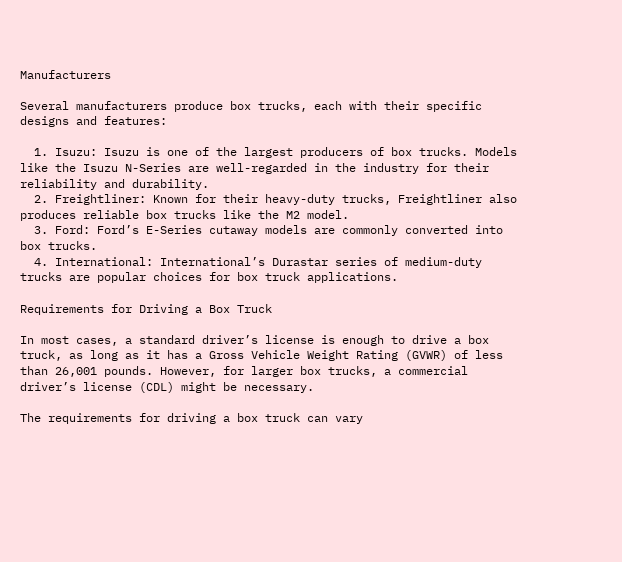Manufacturers

Several manufacturers produce box trucks, each with their specific designs and features:

  1. Isuzu: Isuzu is one of the largest producers of box trucks. Models like the Isuzu N-Series are well-regarded in the industry for their reliability and durability.
  2. Freightliner: Known for their heavy-duty trucks, Freightliner also produces reliable box trucks like the M2 model.
  3. Ford: Ford’s E-Series cutaway models are commonly converted into box trucks.
  4. International: International’s Durastar series of medium-duty trucks are popular choices for box truck applications.

Requirements for Driving a Box Truck

In most cases, a standard driver’s license is enough to drive a box truck, as long as it has a Gross Vehicle Weight Rating (GVWR) of less than 26,001 pounds. However, for larger box trucks, a commercial driver’s license (CDL) might be necessary.

The requirements for driving a box truck can vary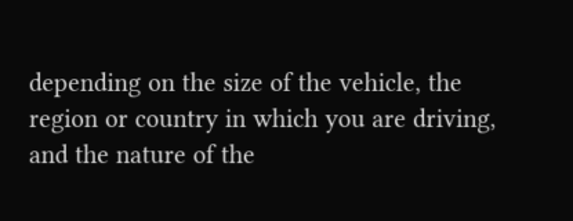depending on the size of the vehicle, the region or country in which you are driving, and the nature of the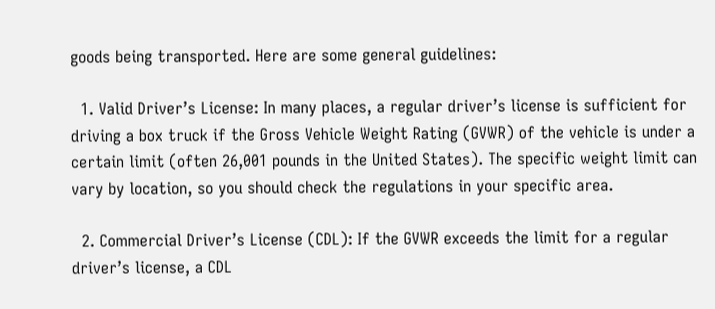goods being transported. Here are some general guidelines:

  1. Valid Driver’s License: In many places, a regular driver’s license is sufficient for driving a box truck if the Gross Vehicle Weight Rating (GVWR) of the vehicle is under a certain limit (often 26,001 pounds in the United States). The specific weight limit can vary by location, so you should check the regulations in your specific area.

  2. Commercial Driver’s License (CDL): If the GVWR exceeds the limit for a regular driver’s license, a CDL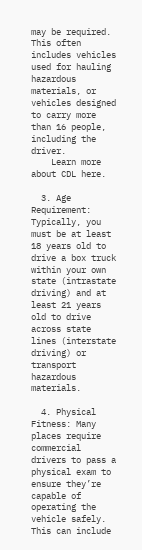may be required. This often includes vehicles used for hauling hazardous materials, or vehicles designed to carry more than 16 people, including the driver.
    Learn more about CDL here.

  3. Age Requirement: Typically, you must be at least 18 years old to drive a box truck within your own state (intrastate driving) and at least 21 years old to drive across state lines (interstate driving) or transport hazardous materials.

  4. Physical Fitness: Many places require commercial drivers to pass a physical exam to ensure they’re capable of operating the vehicle safely. This can include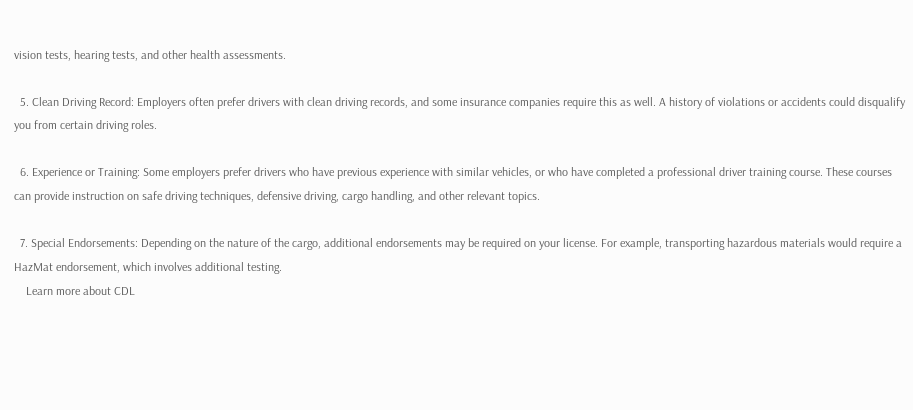vision tests, hearing tests, and other health assessments.

  5. Clean Driving Record: Employers often prefer drivers with clean driving records, and some insurance companies require this as well. A history of violations or accidents could disqualify you from certain driving roles.

  6. Experience or Training: Some employers prefer drivers who have previous experience with similar vehicles, or who have completed a professional driver training course. These courses can provide instruction on safe driving techniques, defensive driving, cargo handling, and other relevant topics.

  7. Special Endorsements: Depending on the nature of the cargo, additional endorsements may be required on your license. For example, transporting hazardous materials would require a HazMat endorsement, which involves additional testing.
    Learn more about CDL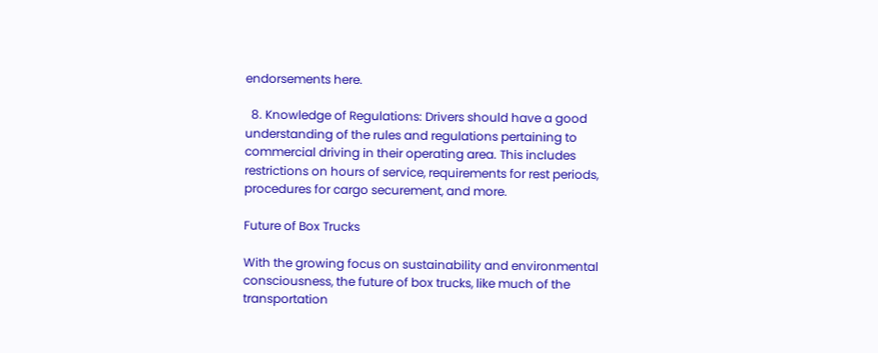endorsements here.

  8. Knowledge of Regulations: Drivers should have a good understanding of the rules and regulations pertaining to commercial driving in their operating area. This includes restrictions on hours of service, requirements for rest periods, procedures for cargo securement, and more.

Future of Box Trucks

With the growing focus on sustainability and environmental consciousness, the future of box trucks, like much of the transportation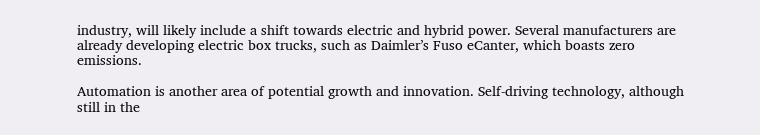industry, will likely include a shift towards electric and hybrid power. Several manufacturers are already developing electric box trucks, such as Daimler’s Fuso eCanter, which boasts zero emissions.

Automation is another area of potential growth and innovation. Self-driving technology, although still in the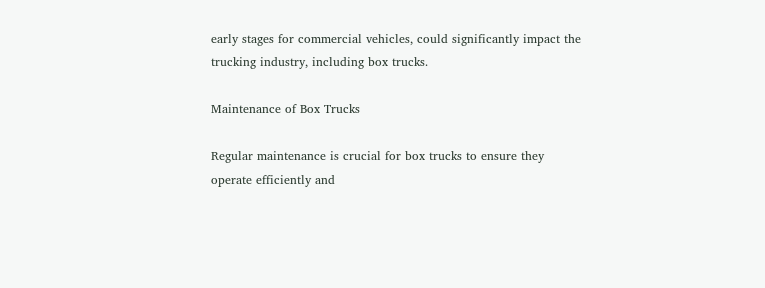early stages for commercial vehicles, could significantly impact the trucking industry, including box trucks.

Maintenance of Box Trucks

Regular maintenance is crucial for box trucks to ensure they operate efficiently and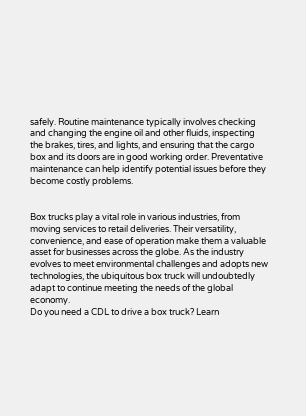safely. Routine maintenance typically involves checking and changing the engine oil and other fluids, inspecting the brakes, tires, and lights, and ensuring that the cargo box and its doors are in good working order. Preventative maintenance can help identify potential issues before they become costly problems.


Box trucks play a vital role in various industries, from moving services to retail deliveries. Their versatility, convenience, and ease of operation make them a valuable asset for businesses across the globe. As the industry evolves to meet environmental challenges and adopts new technologies, the ubiquitous box truck will undoubtedly adapt to continue meeting the needs of the global economy.
Do you need a CDL to drive a box truck? Learn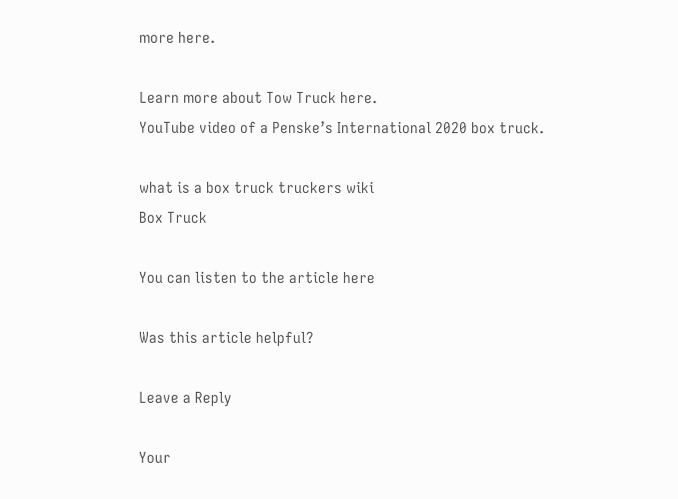more here.

Learn more about Tow Truck here.
YouTube video of a Penske’s International 2020 box truck.

what is a box truck truckers wiki
Box Truck

You can listen to the article here

Was this article helpful?

Leave a Reply

Your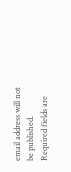email address will not be published. Required fields are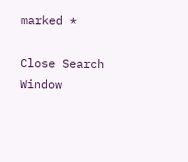marked *

Close Search Window